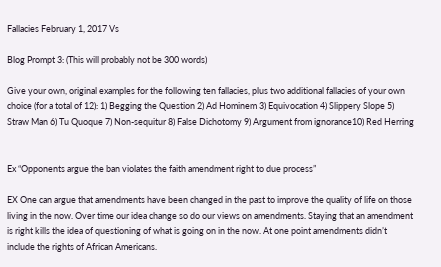Fallacies February 1, 2017 Vs

Blog Prompt 3: (This will probably not be 300 words)

Give your own, original examples for the following ten fallacies, plus two additional fallacies of your own choice (for a total of 12): 1) Begging the Question 2) Ad Hominem 3) Equivocation 4) Slippery Slope 5) Straw Man 6) Tu Quoque 7) Non-sequitur 8) False Dichotomy 9) Argument from ignorance10) Red Herring


Ex “Opponents argue the ban violates the faith amendment right to due process”

EX One can argue that amendments have been changed in the past to improve the quality of life on those living in the now. Over time our idea change so do our views on amendments. Staying that an amendment is right kills the idea of questioning of what is going on in the now. At one point amendments didn’t include the rights of African Americans.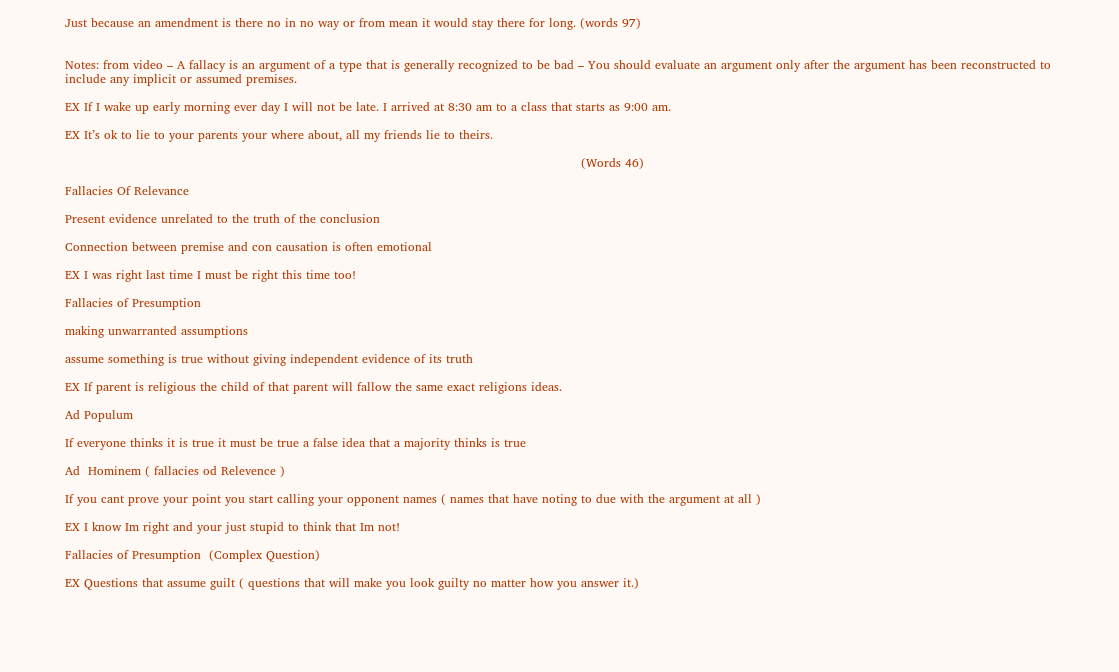Just because an amendment is there no in no way or from mean it would stay there for long. (words 97)


Notes: from video – A fallacy is an argument of a type that is generally recognized to be bad – You should evaluate an argument only after the argument has been reconstructed to include any implicit or assumed premises.

EX If I wake up early morning ever day I will not be late. I arrived at 8:30 am to a class that starts as 9:00 am.

EX It’s ok to lie to your parents your where about, all my friends lie to theirs.

                                                                                                                                 (Words 46)

Fallacies Of Relevance

Present evidence unrelated to the truth of the conclusion

Connection between premise and con causation is often emotional

EX I was right last time I must be right this time too!

Fallacies of Presumption

making unwarranted assumptions

assume something is true without giving independent evidence of its truth

EX If parent is religious the child of that parent will fallow the same exact religions ideas.

Ad Populum

If everyone thinks it is true it must be true a false idea that a majority thinks is true

Ad  Hominem ( fallacies od Relevence )

If you cant prove your point you start calling your opponent names ( names that have noting to due with the argument at all )

EX I know Im right and your just stupid to think that Im not!

Fallacies of Presumption  (Complex Question)

EX Questions that assume guilt ( questions that will make you look guilty no matter how you answer it.)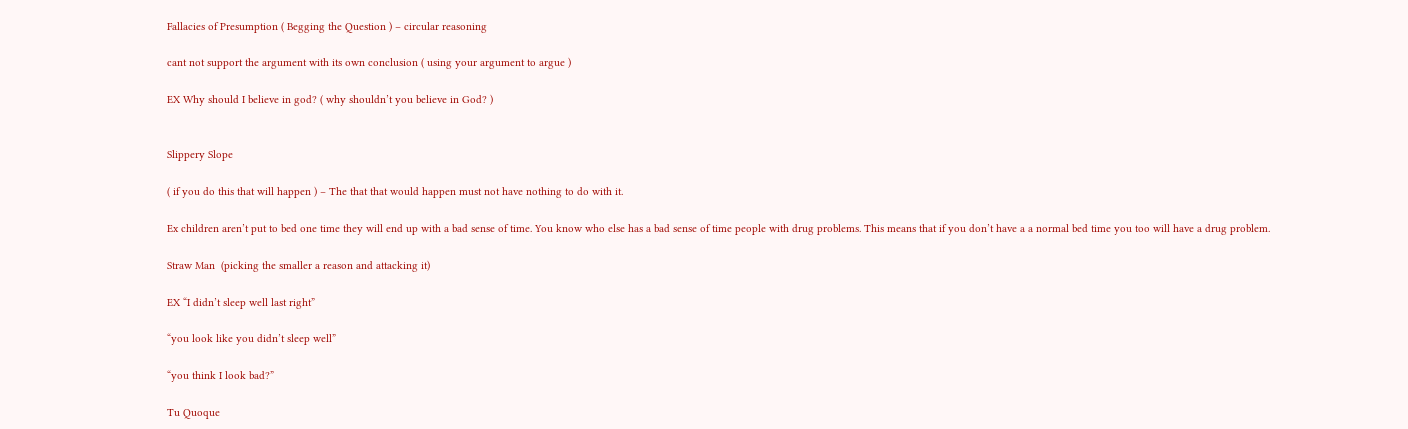Fallacies of Presumption ( Begging the Question ) – circular reasoning

cant not support the argument with its own conclusion ( using your argument to argue )

EX Why should I believe in god? ( why shouldn’t you believe in God? )


Slippery Slope

( if you do this that will happen ) – The that that would happen must not have nothing to do with it.

Ex children aren’t put to bed one time they will end up with a bad sense of time. You know who else has a bad sense of time people with drug problems. This means that if you don’t have a a normal bed time you too will have a drug problem.

Straw Man  (picking the smaller a reason and attacking it)

EX “I didn’t sleep well last right”

“you look like you didn’t sleep well”

“you think I look bad?”

Tu Quoque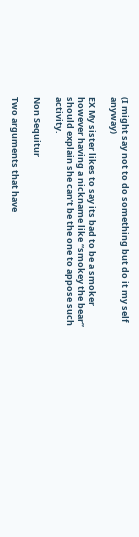(I might say not to do something but do it my self anyway)

EX My sister likes to say its bad to be a smoker however having a nickname like “smokey the bear” should explain she can’t be the one to appose such activity.

Non Sequitur

Two arguments that have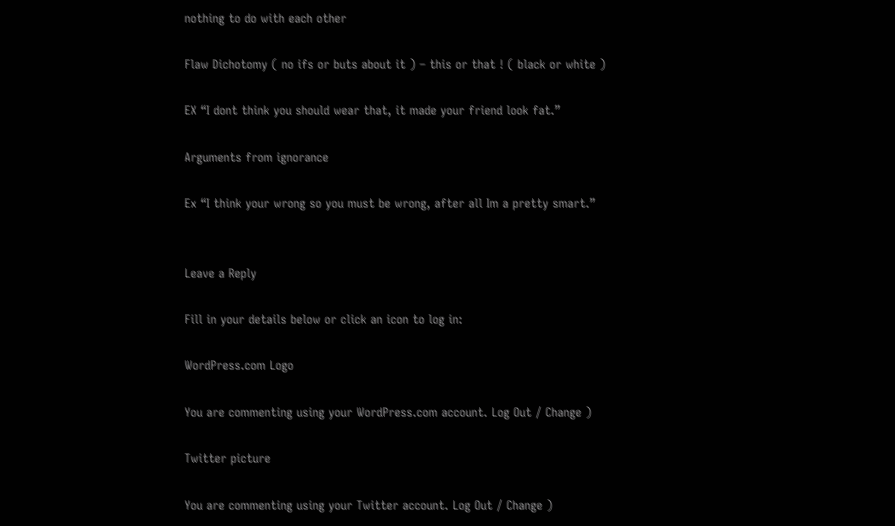nothing to do with each other

Flaw Dichotomy ( no ifs or buts about it ) – this or that ! ( black or white )

EX “I dont think you should wear that, it made your friend look fat.”

Arguments from ignorance

Ex “I think your wrong so you must be wrong, after all Im a pretty smart.”


Leave a Reply

Fill in your details below or click an icon to log in:

WordPress.com Logo

You are commenting using your WordPress.com account. Log Out / Change )

Twitter picture

You are commenting using your Twitter account. Log Out / Change )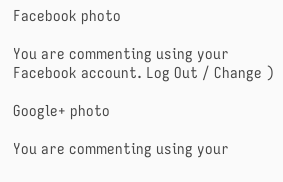Facebook photo

You are commenting using your Facebook account. Log Out / Change )

Google+ photo

You are commenting using your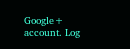Google+ account. Log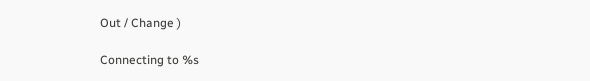Out / Change )

Connecting to %s